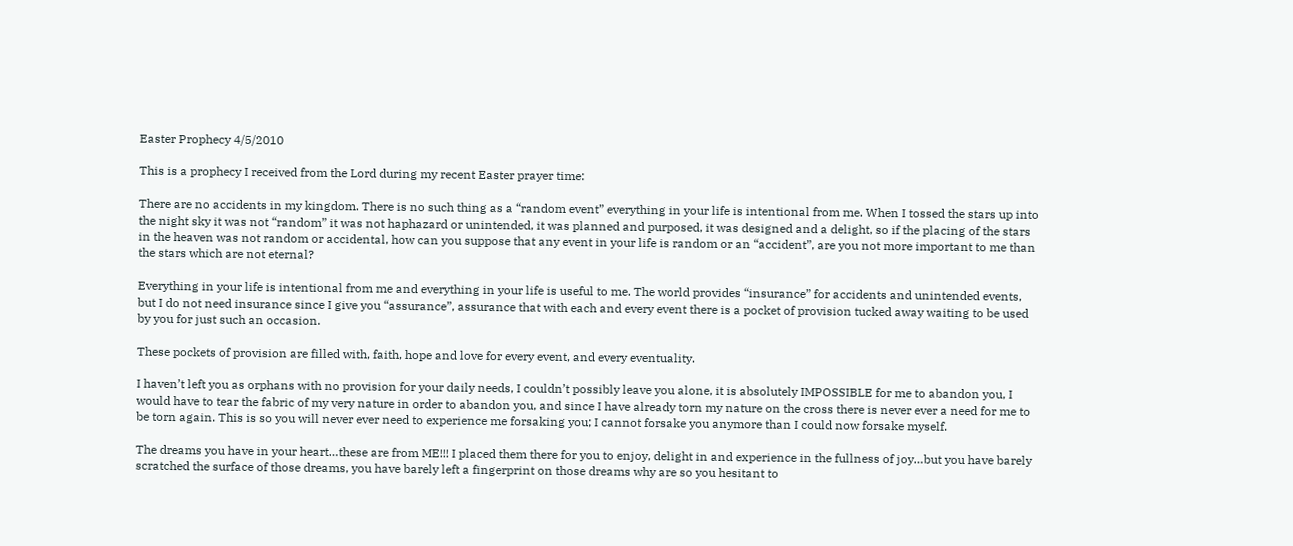Easter Prophecy 4/5/2010

This is a prophecy I received from the Lord during my recent Easter prayer time:

There are no accidents in my kingdom. There is no such thing as a “random event” everything in your life is intentional from me. When I tossed the stars up into the night sky it was not “random” it was not haphazard or unintended, it was planned and purposed, it was designed and a delight, so if the placing of the stars in the heaven was not random or accidental, how can you suppose that any event in your life is random or an “accident”, are you not more important to me than the stars which are not eternal?

Everything in your life is intentional from me and everything in your life is useful to me. The world provides “insurance” for accidents and unintended events, but I do not need insurance since I give you “assurance”, assurance that with each and every event there is a pocket of provision tucked away waiting to be used by you for just such an occasion.

These pockets of provision are filled with, faith, hope and love for every event, and every eventuality.

I haven’t left you as orphans with no provision for your daily needs, I couldn’t possibly leave you alone, it is absolutely IMPOSSIBLE for me to abandon you, I would have to tear the fabric of my very nature in order to abandon you, and since I have already torn my nature on the cross there is never ever a need for me to be torn again. This is so you will never ever need to experience me forsaking you; I cannot forsake you anymore than I could now forsake myself.

The dreams you have in your heart…these are from ME!!! I placed them there for you to enjoy, delight in and experience in the fullness of joy…but you have barely scratched the surface of those dreams, you have barely left a fingerprint on those dreams why are so you hesitant to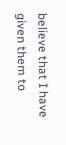believe that I have given them to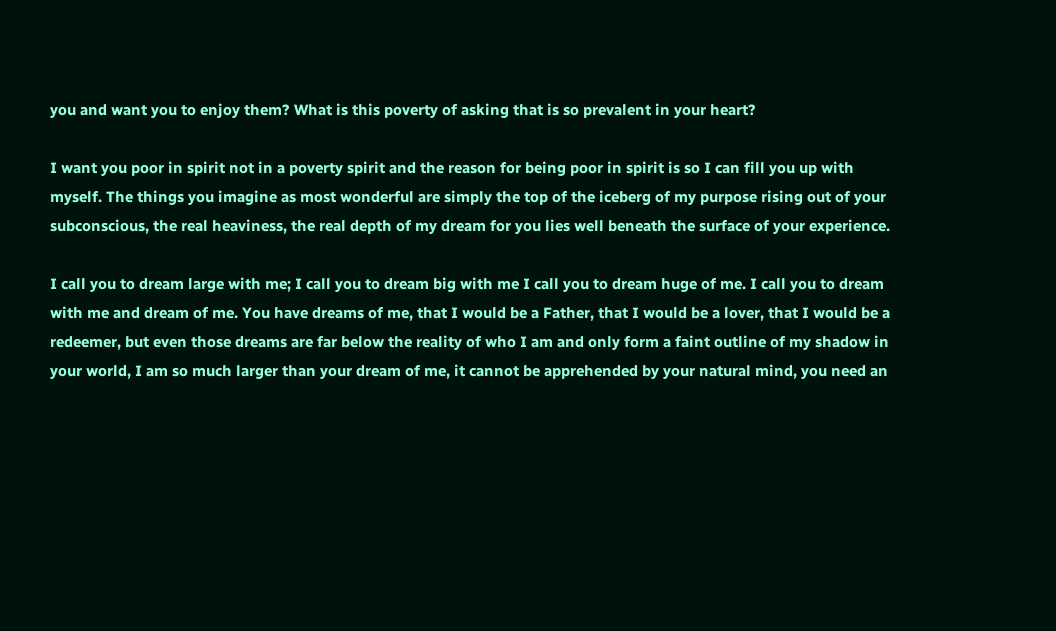you and want you to enjoy them? What is this poverty of asking that is so prevalent in your heart?

I want you poor in spirit not in a poverty spirit and the reason for being poor in spirit is so I can fill you up with myself. The things you imagine as most wonderful are simply the top of the iceberg of my purpose rising out of your subconscious, the real heaviness, the real depth of my dream for you lies well beneath the surface of your experience.

I call you to dream large with me; I call you to dream big with me I call you to dream huge of me. I call you to dream with me and dream of me. You have dreams of me, that I would be a Father, that I would be a lover, that I would be a redeemer, but even those dreams are far below the reality of who I am and only form a faint outline of my shadow in your world, I am so much larger than your dream of me, it cannot be apprehended by your natural mind, you need an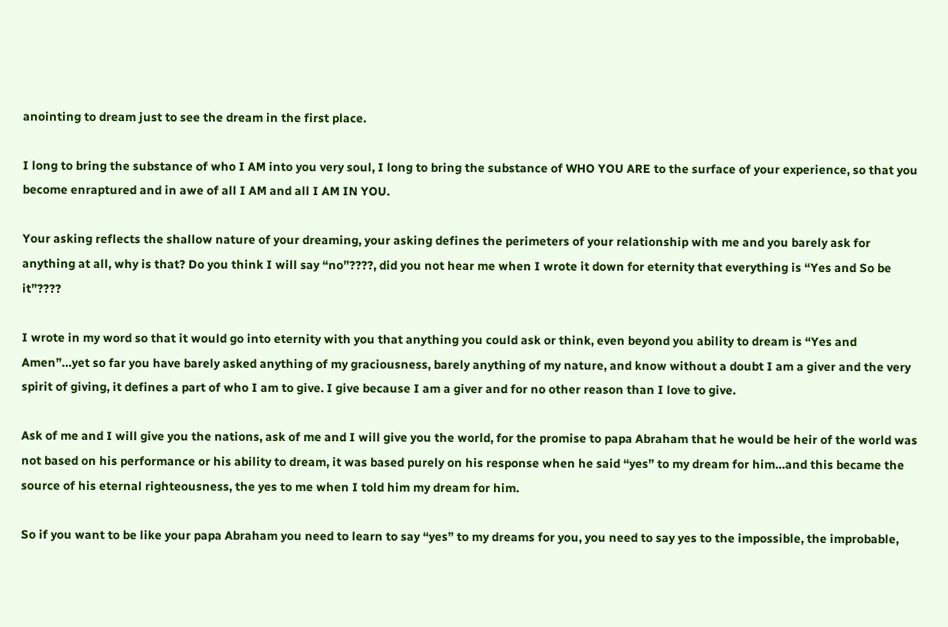anointing to dream just to see the dream in the first place.

I long to bring the substance of who I AM into you very soul, I long to bring the substance of WHO YOU ARE to the surface of your experience, so that you become enraptured and in awe of all I AM and all I AM IN YOU.

Your asking reflects the shallow nature of your dreaming, your asking defines the perimeters of your relationship with me and you barely ask for anything at all, why is that? Do you think I will say “no”????, did you not hear me when I wrote it down for eternity that everything is “Yes and So be it”????

I wrote in my word so that it would go into eternity with you that anything you could ask or think, even beyond you ability to dream is “Yes and Amen”…yet so far you have barely asked anything of my graciousness, barely anything of my nature, and know without a doubt I am a giver and the very spirit of giving, it defines a part of who I am to give. I give because I am a giver and for no other reason than I love to give.

Ask of me and I will give you the nations, ask of me and I will give you the world, for the promise to papa Abraham that he would be heir of the world was not based on his performance or his ability to dream, it was based purely on his response when he said “yes” to my dream for him…and this became the source of his eternal righteousness, the yes to me when I told him my dream for him.

So if you want to be like your papa Abraham you need to learn to say “yes” to my dreams for you, you need to say yes to the impossible, the improbable,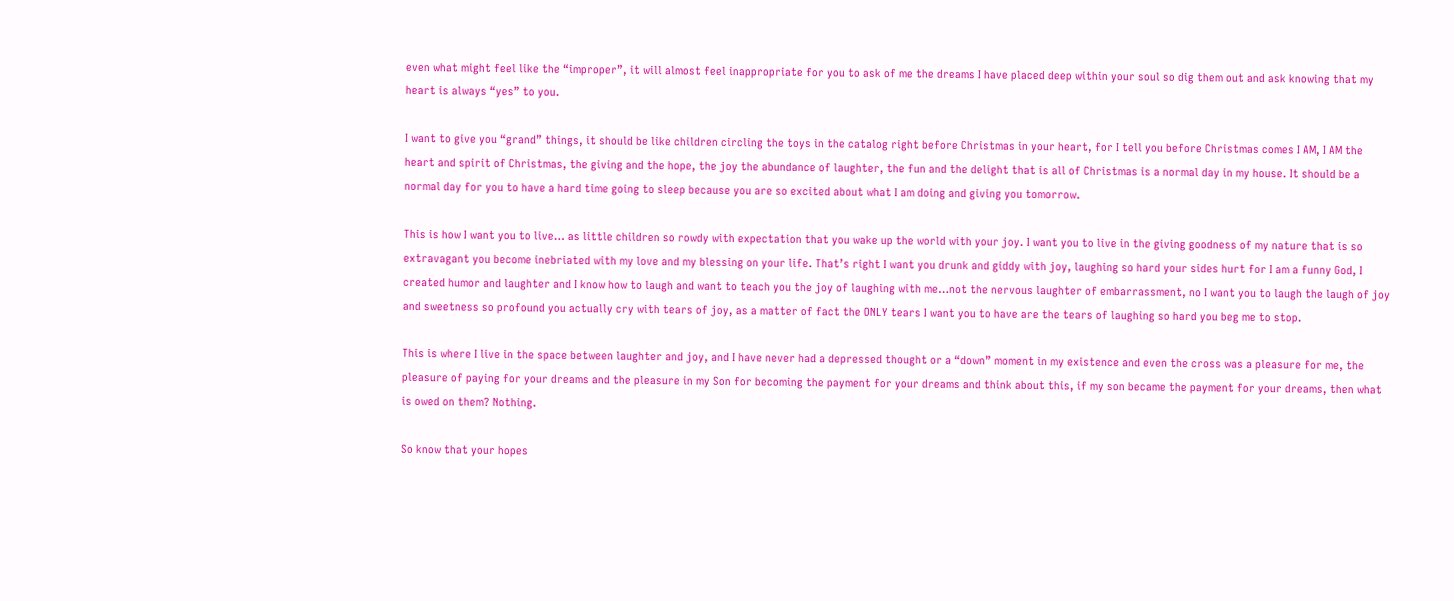even what might feel like the “improper”, it will almost feel inappropriate for you to ask of me the dreams I have placed deep within your soul so dig them out and ask knowing that my heart is always “yes” to you.

I want to give you “grand” things, it should be like children circling the toys in the catalog right before Christmas in your heart, for I tell you before Christmas comes I AM, I AM the heart and spirit of Christmas, the giving and the hope, the joy the abundance of laughter, the fun and the delight that is all of Christmas is a normal day in my house. It should be a normal day for you to have a hard time going to sleep because you are so excited about what I am doing and giving you tomorrow.

This is how I want you to live… as little children so rowdy with expectation that you wake up the world with your joy. I want you to live in the giving goodness of my nature that is so extravagant you become inebriated with my love and my blessing on your life. That’s right I want you drunk and giddy with joy, laughing so hard your sides hurt for I am a funny God, I created humor and laughter and I know how to laugh and want to teach you the joy of laughing with me…not the nervous laughter of embarrassment, no I want you to laugh the laugh of joy and sweetness so profound you actually cry with tears of joy, as a matter of fact the ONLY tears I want you to have are the tears of laughing so hard you beg me to stop.

This is where I live in the space between laughter and joy, and I have never had a depressed thought or a “down” moment in my existence and even the cross was a pleasure for me, the pleasure of paying for your dreams and the pleasure in my Son for becoming the payment for your dreams and think about this, if my son became the payment for your dreams, then what is owed on them? Nothing.

So know that your hopes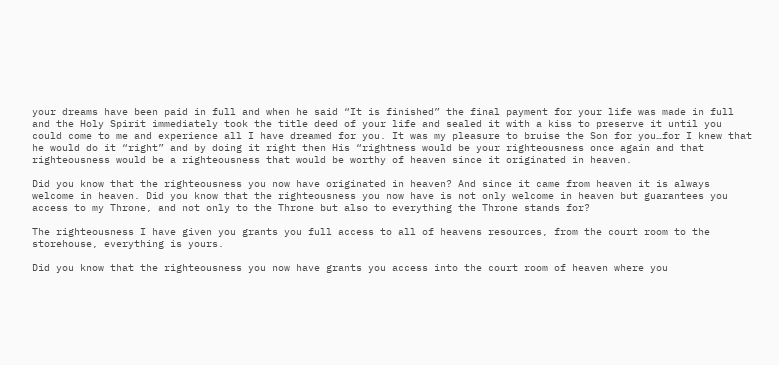your dreams have been paid in full and when he said “It is finished” the final payment for your life was made in full and the Holy Spirit immediately took the title deed of your life and sealed it with a kiss to preserve it until you could come to me and experience all I have dreamed for you. It was my pleasure to bruise the Son for you…for I knew that he would do it “right” and by doing it right then His “rightness would be your righteousness once again and that righteousness would be a righteousness that would be worthy of heaven since it originated in heaven.

Did you know that the righteousness you now have originated in heaven? And since it came from heaven it is always welcome in heaven. Did you know that the righteousness you now have is not only welcome in heaven but guarantees you access to my Throne, and not only to the Throne but also to everything the Throne stands for?

The righteousness I have given you grants you full access to all of heavens resources, from the court room to the storehouse, everything is yours.

Did you know that the righteousness you now have grants you access into the court room of heaven where you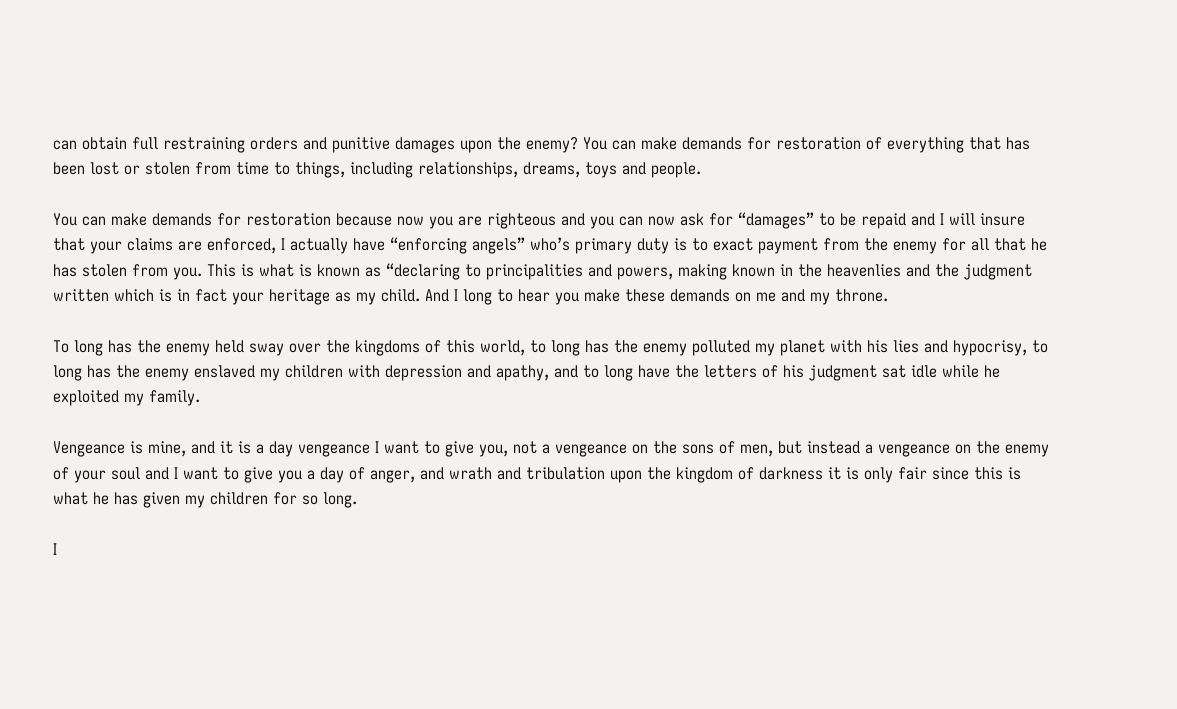can obtain full restraining orders and punitive damages upon the enemy? You can make demands for restoration of everything that has been lost or stolen from time to things, including relationships, dreams, toys and people.

You can make demands for restoration because now you are righteous and you can now ask for “damages” to be repaid and I will insure that your claims are enforced, I actually have “enforcing angels” who’s primary duty is to exact payment from the enemy for all that he has stolen from you. This is what is known as “declaring to principalities and powers, making known in the heavenlies and the judgment written which is in fact your heritage as my child. And I long to hear you make these demands on me and my throne.

To long has the enemy held sway over the kingdoms of this world, to long has the enemy polluted my planet with his lies and hypocrisy, to long has the enemy enslaved my children with depression and apathy, and to long have the letters of his judgment sat idle while he exploited my family.

Vengeance is mine, and it is a day vengeance I want to give you, not a vengeance on the sons of men, but instead a vengeance on the enemy of your soul and I want to give you a day of anger, and wrath and tribulation upon the kingdom of darkness it is only fair since this is what he has given my children for so long.

I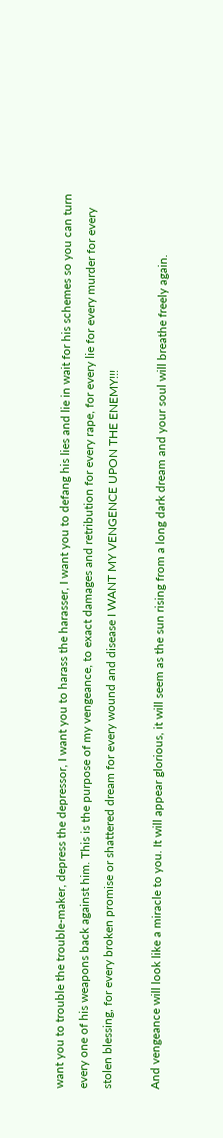want you to trouble the trouble-maker, depress the depressor, I want you to harass the harasser, I want you to defang his lies and lie in wait for his schemes so you can turn every one of his weapons back against him. This is the purpose of my vengeance, to exact damages and retribution for every rape, for every lie for every murder for every stolen blessing, for every broken promise or shattered dream for every wound and disease I WANT MY VENGENCE UPON THE ENEMY!!!

And vengeance will look like a miracle to you. It will appear glorious, it will seem as the sun rising from a long dark dream and your soul will breathe freely again.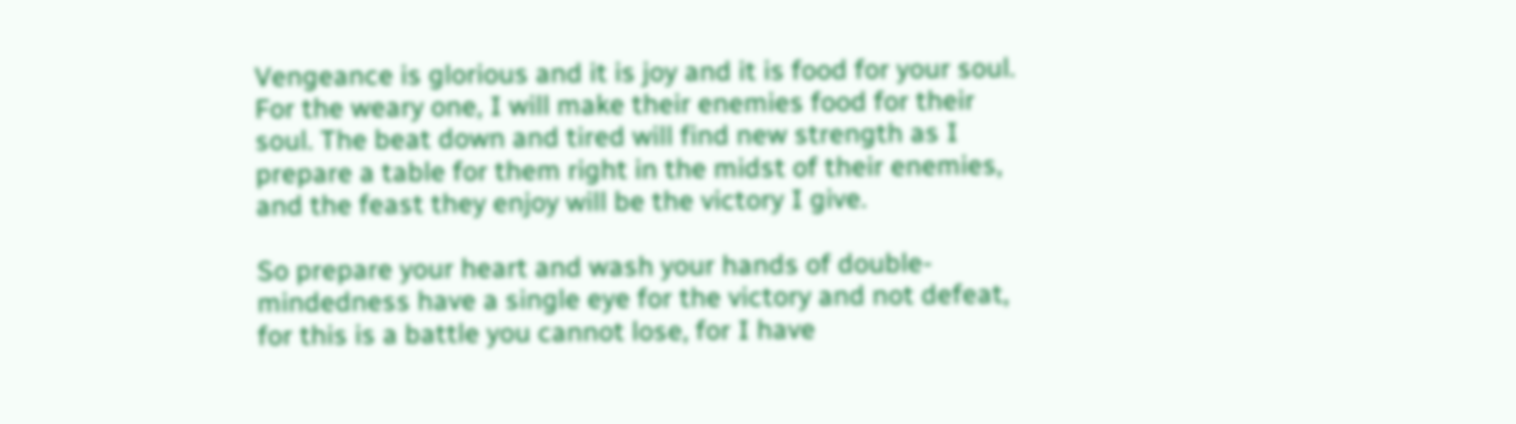Vengeance is glorious and it is joy and it is food for your soul. For the weary one, I will make their enemies food for their soul. The beat down and tired will find new strength as I prepare a table for them right in the midst of their enemies, and the feast they enjoy will be the victory I give.

So prepare your heart and wash your hands of double-mindedness have a single eye for the victory and not defeat, for this is a battle you cannot lose, for I have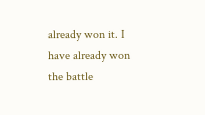already won it. I have already won the battle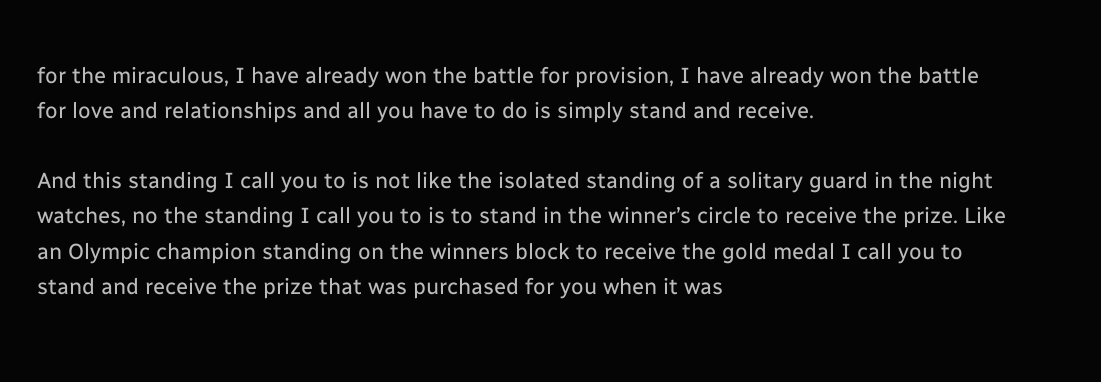for the miraculous, I have already won the battle for provision, I have already won the battle for love and relationships and all you have to do is simply stand and receive.

And this standing I call you to is not like the isolated standing of a solitary guard in the night watches, no the standing I call you to is to stand in the winner’s circle to receive the prize. Like an Olympic champion standing on the winners block to receive the gold medal I call you to stand and receive the prize that was purchased for you when it was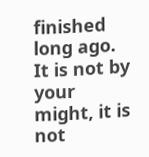finished long ago. It is not by your might, it is not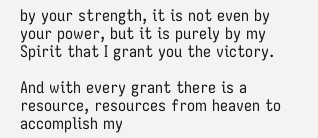by your strength, it is not even by your power, but it is purely by my Spirit that I grant you the victory.

And with every grant there is a resource, resources from heaven to accomplish my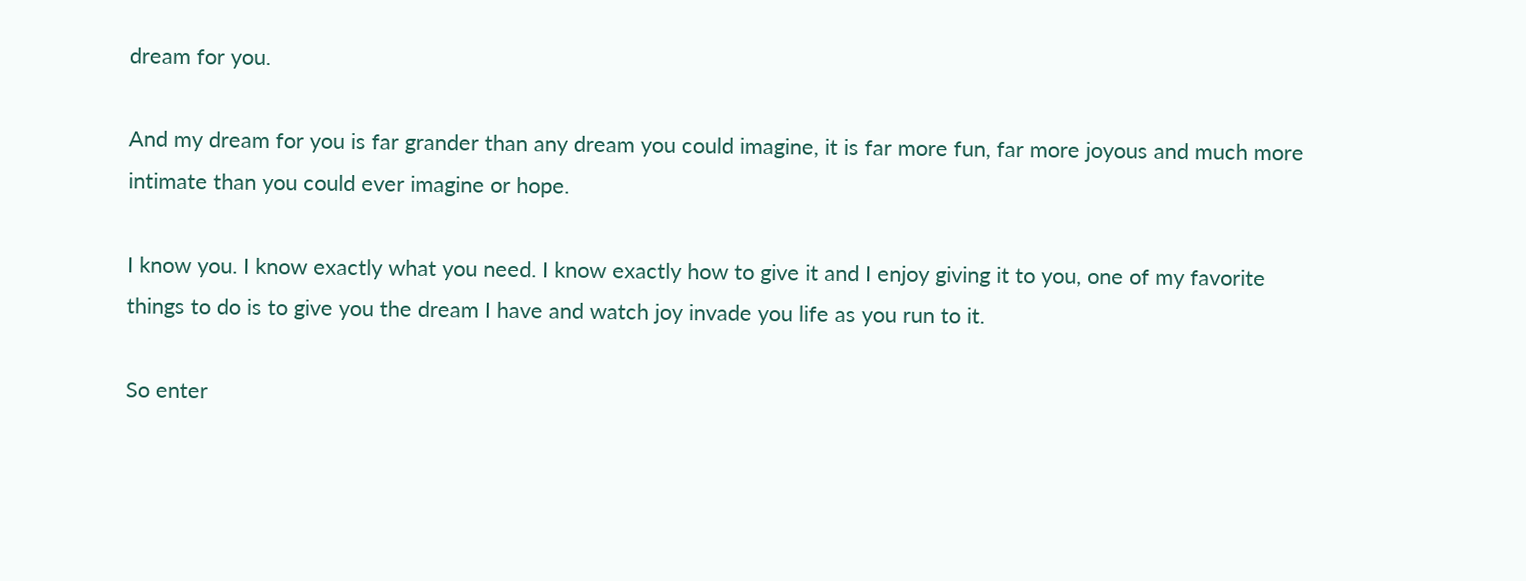dream for you.

And my dream for you is far grander than any dream you could imagine, it is far more fun, far more joyous and much more intimate than you could ever imagine or hope.

I know you. I know exactly what you need. I know exactly how to give it and I enjoy giving it to you, one of my favorite things to do is to give you the dream I have and watch joy invade you life as you run to it.

So enter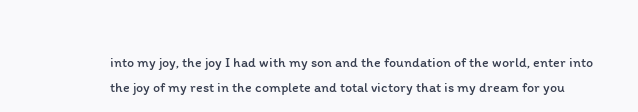into my joy, the joy I had with my son and the foundation of the world, enter into the joy of my rest in the complete and total victory that is my dream for you